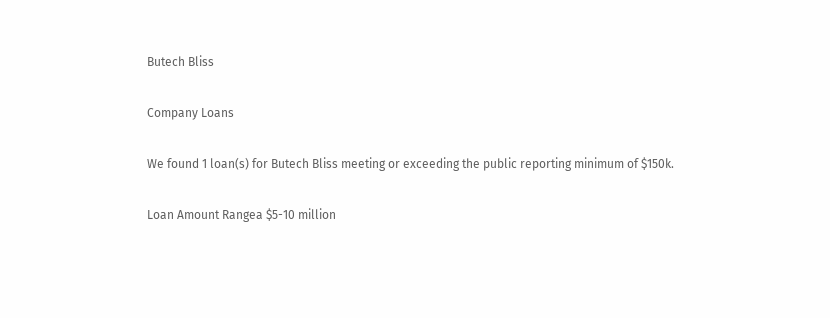Butech Bliss

Company Loans

We found 1 loan(s) for Butech Bliss meeting or exceeding the public reporting minimum of $150k.

Loan Amount Rangea $5-10 million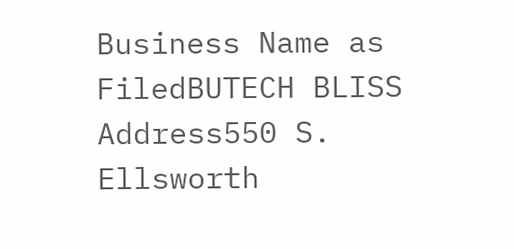Business Name as FiledBUTECH BLISS
Address550 S. Ellsworth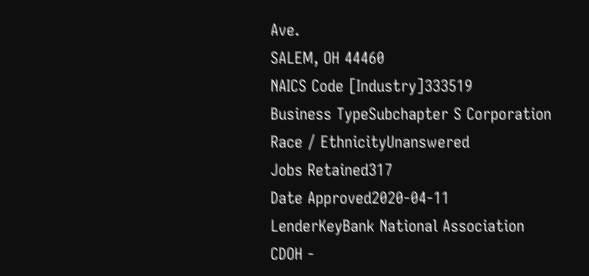Ave.
SALEM, OH 44460
NAICS Code [Industry]333519
Business TypeSubchapter S Corporation
Race / EthnicityUnanswered
Jobs Retained317
Date Approved2020-04-11
LenderKeyBank National Association
CDOH -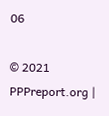06

© 2021 PPPreport.org |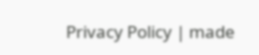Privacy Policy | made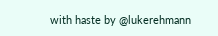with haste by @lukerehmann